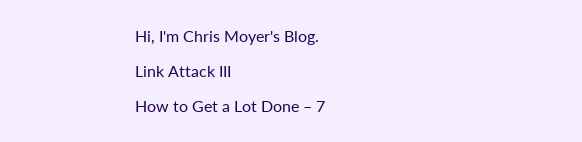Hi, I'm Chris Moyer's Blog.

Link Attack III

How to Get a Lot Done – 7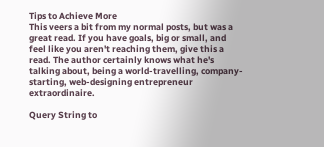Tips to Achieve More
This veers a bit from my normal posts, but was a great read. If you have goals, big or small, and feel like you aren't reaching them, give this a read. The author certainly knows what he's talking about, being a world-travelling, company-starting, web-designing entrepreneur extraordinaire.

Query String to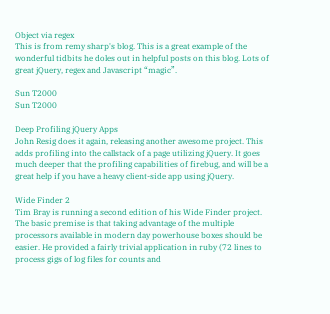Object via regex
This is from remy sharp's blog. This is a great example of the wonderful tidbits he doles out in helpful posts on this blog. Lots of great jQuery, regex and Javascript “magic”.

Sun T2000
Sun T2000

Deep Profiling jQuery Apps
John Resig does it again, releasing another awesome project. This adds profiling into the callstack of a page utilizing jQuery. It goes much deeper that the profiling capabilities of firebug, and will be a great help if you have a heavy client-side app using jQuery.

Wide Finder 2
Tim Bray is running a second edition of his Wide Finder project. The basic premise is that taking advantage of the multiple processors available in modern day powerhouse boxes should be easier. He provided a fairly trivial application in ruby (72 lines to process gigs of log files for counts and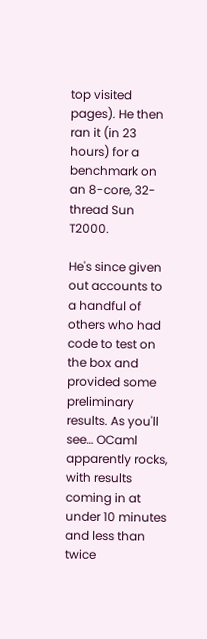top visited pages). He then ran it (in 23 hours) for a benchmark on an 8-core, 32-thread Sun T2000.

He's since given out accounts to a handful of others who had code to test on the box and provided some preliminary results. As you'll see… OCaml apparently rocks, with results coming in at under 10 minutes and less than twice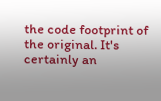the code footprint of the original. It's certainly an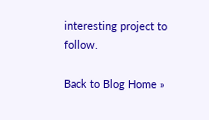interesting project to follow.

Back to Blog Home »